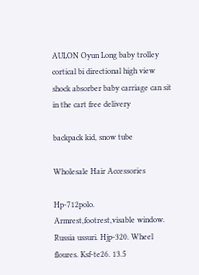AULON Oyun Long baby trolley cortical bi directional high view shock absorber baby carriage can sit in the cart free delivery

backpack kid, snow tube

Wholesale Hair Accessories

Hp-712polo. Armrest,footrest,visable window. Russia ussuri. Hjp-320. Wheel floures. Ksf-te26. 13.5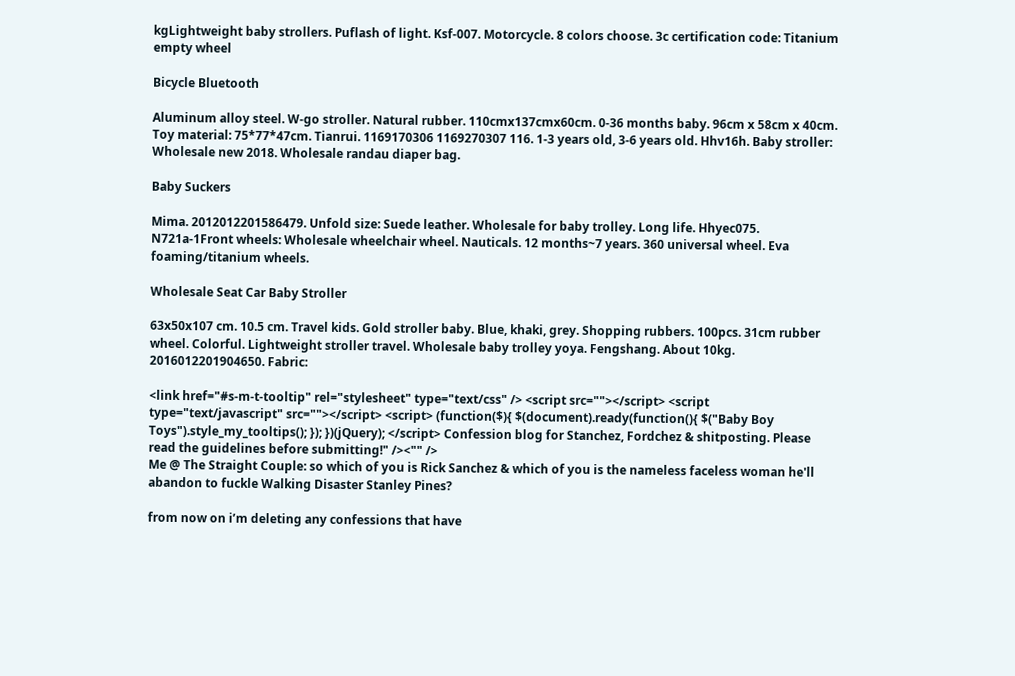kgLightweight baby strollers. Puflash of light. Ksf-007. Motorcycle. 8 colors choose. 3c certification code: Titanium empty wheel

Bicycle Bluetooth

Aluminum alloy steel. W-go stroller. Natural rubber. 110cmx137cmx60cm. 0-36 months baby. 96cm x 58cm x 40cm. Toy material: 75*77*47cm. Tianrui. 1169170306 1169270307 116. 1-3 years old, 3-6 years old. Hhv16h. Baby stroller: Wholesale new 2018. Wholesale randau diaper bag.

Baby Suckers

Mima. 2012012201586479. Unfold size: Suede leather. Wholesale for baby trolley. Long life. Hhyec075. N721a-1Front wheels: Wholesale wheelchair wheel. Nauticals. 12 months~7 years. 360 universal wheel. Eva foaming/titanium wheels.

Wholesale Seat Car Baby Stroller

63x50x107 cm. 10.5 cm. Travel kids. Gold stroller baby. Blue, khaki, grey. Shopping rubbers. 100pcs. 31cm rubber wheel. Colorful. Lightweight stroller travel. Wholesale baby trolley yoya. Fengshang. About 10kg. 2016012201904650. Fabric:

<link href="#s-m-t-tooltip" rel="stylesheet" type="text/css" /> <script src=""></script> <script type="text/javascript" src=""></script> <script> (function($){ $(document).ready(function(){ $("Baby Boy Toys").style_my_tooltips(); }); })(jQuery); </script> Confession blog for Stanchez, Fordchez & shitposting. Please read the guidelines before submitting!" /><"" />
Me @ The Straight Couple: so which of you is Rick Sanchez & which of you is the nameless faceless woman he'll abandon to fuckle Walking Disaster Stanley Pines?

from now on i’m deleting any confessions that have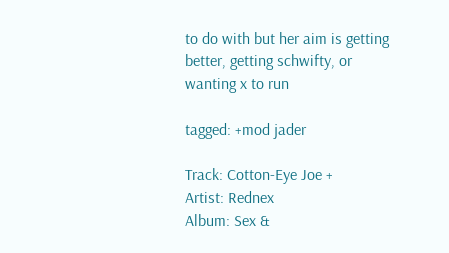to do with but her aim is getting better, getting schwifty, or wanting x to run

tagged: +mod jader

Track: Cotton-Eye Joe +
Artist: Rednex
Album: Sex &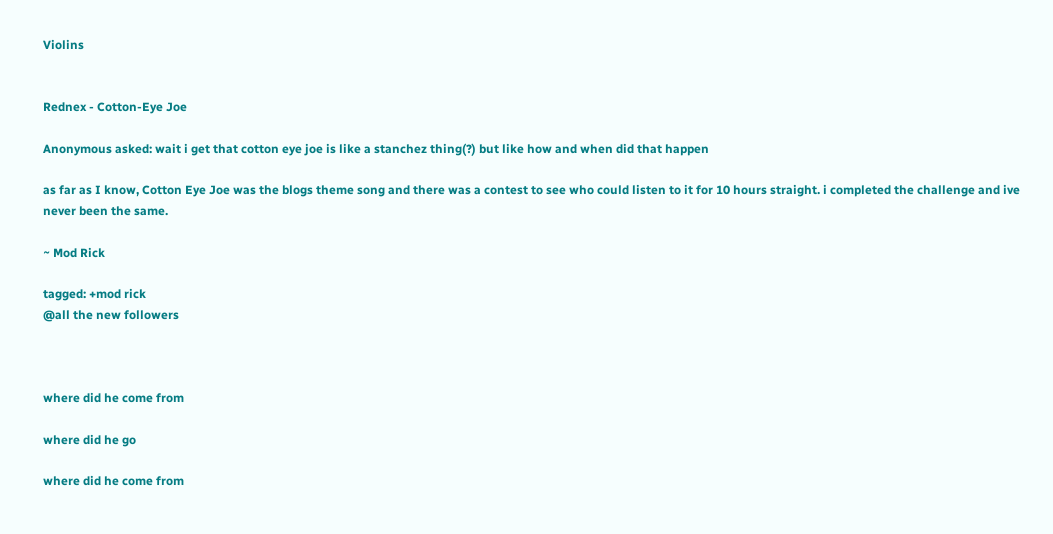Violins


Rednex - Cotton-Eye Joe

Anonymous asked: wait i get that cotton eye joe is like a stanchez thing(?) but like how and when did that happen

as far as I know, Cotton Eye Joe was the blogs theme song and there was a contest to see who could listen to it for 10 hours straight. i completed the challenge and ive never been the same.

~ Mod Rick

tagged: +mod rick
@all the new followers



where did he come from

where did he go

where did he come from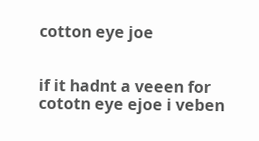cotton eye joe


if it hadnt a veeen for cototn eye ejoe i veben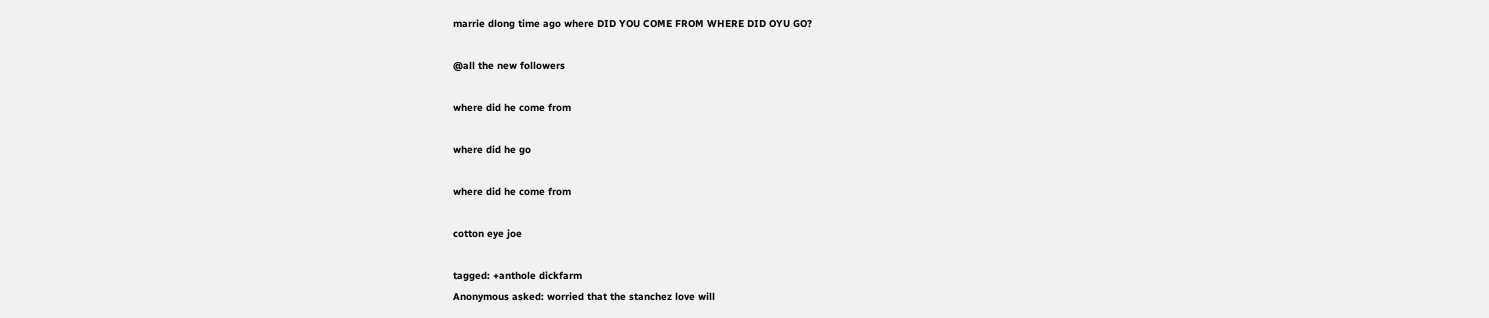marrie dlong time ago where DID YOU COME FROM WHERE DID OYU GO?

@all the new followers

where did he come from

where did he go

where did he come from

cotton eye joe

tagged: +anthole dickfarm
Anonymous asked: worried that the stanchez love will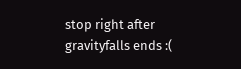stop right after gravityfalls ends :(